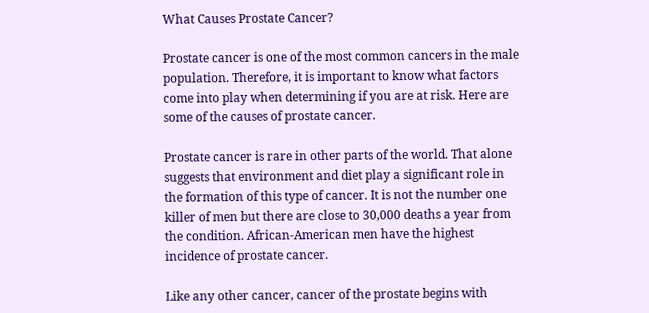What Causes Prostate Cancer?

Prostate cancer is one of the most common cancers in the male population. Therefore, it is important to know what factors come into play when determining if you are at risk. Here are some of the causes of prostate cancer.

Prostate cancer is rare in other parts of the world. That alone suggests that environment and diet play a significant role in the formation of this type of cancer. It is not the number one killer of men but there are close to 30,000 deaths a year from the condition. African-American men have the highest incidence of prostate cancer.

Like any other cancer, cancer of the prostate begins with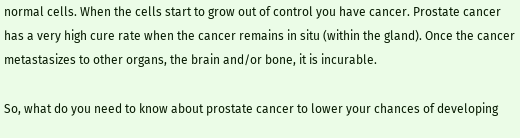normal cells. When the cells start to grow out of control you have cancer. Prostate cancer has a very high cure rate when the cancer remains in situ (within the gland). Once the cancer metastasizes to other organs, the brain and/or bone, it is incurable.

So, what do you need to know about prostate cancer to lower your chances of developing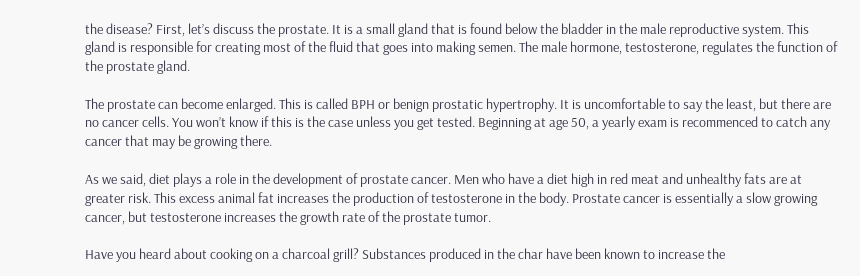the disease? First, let’s discuss the prostate. It is a small gland that is found below the bladder in the male reproductive system. This gland is responsible for creating most of the fluid that goes into making semen. The male hormone, testosterone, regulates the function of the prostate gland.

The prostate can become enlarged. This is called BPH or benign prostatic hypertrophy. It is uncomfortable to say the least, but there are no cancer cells. You won’t know if this is the case unless you get tested. Beginning at age 50, a yearly exam is recommenced to catch any cancer that may be growing there.

As we said, diet plays a role in the development of prostate cancer. Men who have a diet high in red meat and unhealthy fats are at greater risk. This excess animal fat increases the production of testosterone in the body. Prostate cancer is essentially a slow growing cancer, but testosterone increases the growth rate of the prostate tumor.

Have you heard about cooking on a charcoal grill? Substances produced in the char have been known to increase the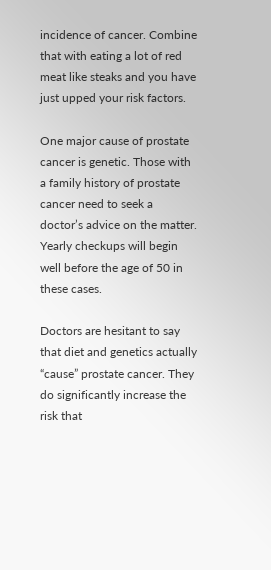incidence of cancer. Combine that with eating a lot of red meat like steaks and you have just upped your risk factors.

One major cause of prostate cancer is genetic. Those with a family history of prostate cancer need to seek a doctor’s advice on the matter. Yearly checkups will begin well before the age of 50 in these cases.

Doctors are hesitant to say that diet and genetics actually “cause” prostate cancer. They do significantly increase the risk that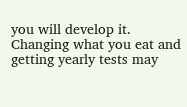you will develop it. Changing what you eat and getting yearly tests may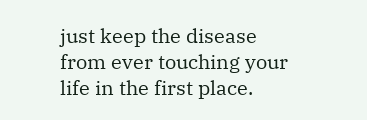just keep the disease from ever touching your life in the first place.